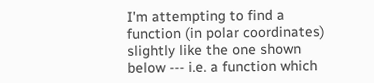I'm attempting to find a function (in polar coordinates) slightly like the one shown below --- i.e. a function which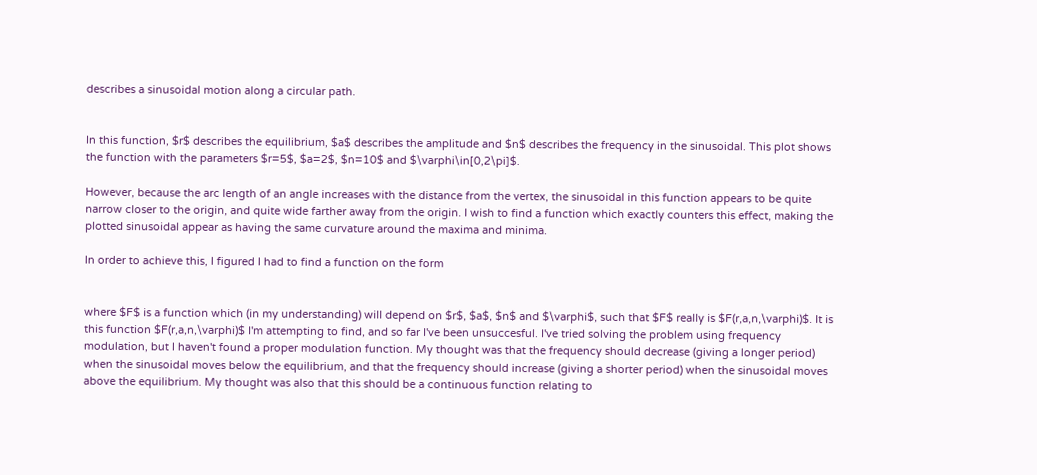describes a sinusoidal motion along a circular path.


In this function, $r$ describes the equilibrium, $a$ describes the amplitude and $n$ describes the frequency in the sinusoidal. This plot shows the function with the parameters $r=5$, $a=2$, $n=10$ and $\varphi\in[0,2\pi]$.

However, because the arc length of an angle increases with the distance from the vertex, the sinusoidal in this function appears to be quite narrow closer to the origin, and quite wide farther away from the origin. I wish to find a function which exactly counters this effect, making the plotted sinusoidal appear as having the same curvature around the maxima and minima.

In order to achieve this, I figured I had to find a function on the form


where $F$ is a function which (in my understanding) will depend on $r$, $a$, $n$ and $\varphi$, such that $F$ really is $F(r,a,n,\varphi)$. It is this function $F(r,a,n,\varphi)$ I'm attempting to find, and so far I've been unsuccesful. I've tried solving the problem using frequency modulation, but I haven't found a proper modulation function. My thought was that the frequency should decrease (giving a longer period) when the sinusoidal moves below the equilibrium, and that the frequency should increase (giving a shorter period) when the sinusoidal moves above the equilibrium. My thought was also that this should be a continuous function relating to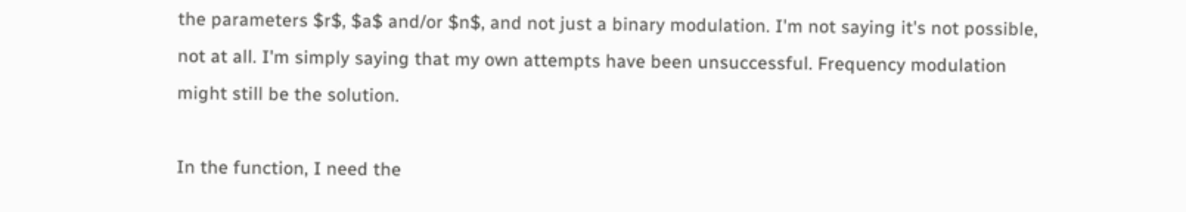the parameters $r$, $a$ and/or $n$, and not just a binary modulation. I'm not saying it's not possible, not at all. I'm simply saying that my own attempts have been unsuccessful. Frequency modulation might still be the solution.

In the function, I need the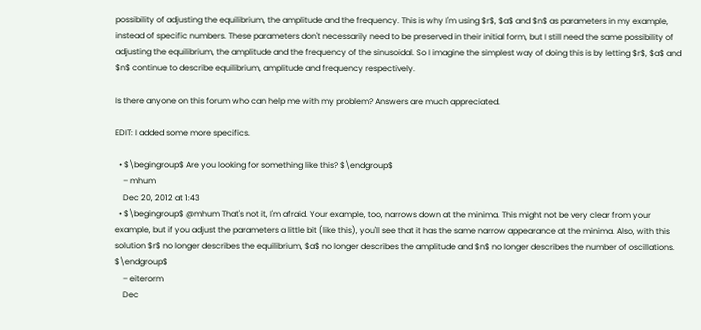possibility of adjusting the equilibrium, the amplitude and the frequency. This is why I'm using $r$, $a$ and $n$ as parameters in my example, instead of specific numbers. These parameters don't necessarily need to be preserved in their initial form, but I still need the same possibility of adjusting the equilibrium, the amplitude and the frequency of the sinusoidal. So I imagine the simplest way of doing this is by letting $r$, $a$ and $n$ continue to describe equilibrium, amplitude and frequency respectively.

Is there anyone on this forum who can help me with my problem? Answers are much appreciated.

EDIT: I added some more specifics.

  • $\begingroup$ Are you looking for something like this? $\endgroup$
    – mhum
    Dec 20, 2012 at 1:43
  • $\begingroup$ @mhum That's not it, I'm afraid. Your example, too, narrows down at the minima. This might not be very clear from your example, but if you adjust the parameters a little bit (like this), you'll see that it has the same narrow appearance at the minima. Also, with this solution $r$ no longer describes the equilibrium, $a$ no longer describes the amplitude and $n$ no longer describes the number of oscillations. $\endgroup$
    – eiterorm
    Dec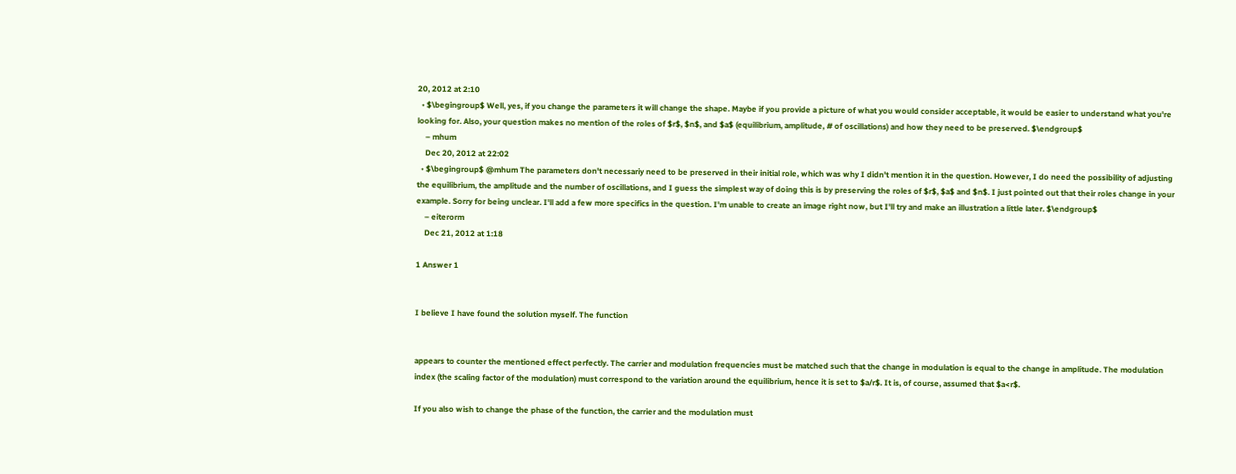20, 2012 at 2:10
  • $\begingroup$ Well, yes, if you change the parameters it will change the shape. Maybe if you provide a picture of what you would consider acceptable, it would be easier to understand what you're looking for. Also, your question makes no mention of the roles of $r$, $n$, and $a$ (equilibrium, amplitude, # of oscillations) and how they need to be preserved. $\endgroup$
    – mhum
    Dec 20, 2012 at 22:02
  • $\begingroup$ @mhum The parameters don't necessariy need to be preserved in their initial role, which was why I didn't mention it in the question. However, I do need the possibility of adjusting the equilibrium, the amplitude and the number of oscillations, and I guess the simplest way of doing this is by preserving the roles of $r$, $a$ and $n$. I just pointed out that their roles change in your example. Sorry for being unclear. I'll add a few more specifics in the question. I'm unable to create an image right now, but I'll try and make an illustration a little later. $\endgroup$
    – eiterorm
    Dec 21, 2012 at 1:18

1 Answer 1


I believe I have found the solution myself. The function


appears to counter the mentioned effect perfectly. The carrier and modulation frequencies must be matched such that the change in modulation is equal to the change in amplitude. The modulation index (the scaling factor of the modulation) must correspond to the variation around the equilibrium, hence it is set to $a/r$. It is, of course, assumed that $a<r$.

If you also wish to change the phase of the function, the carrier and the modulation must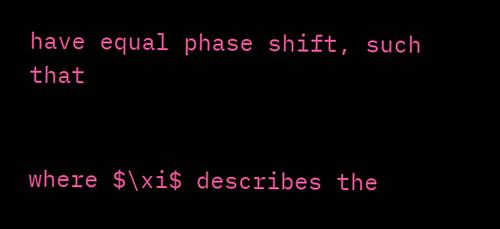have equal phase shift, such that


where $\xi$ describes the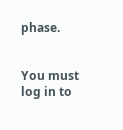phase.


You must log in to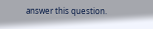answer this question.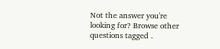Not the answer you're looking for? Browse other questions tagged .